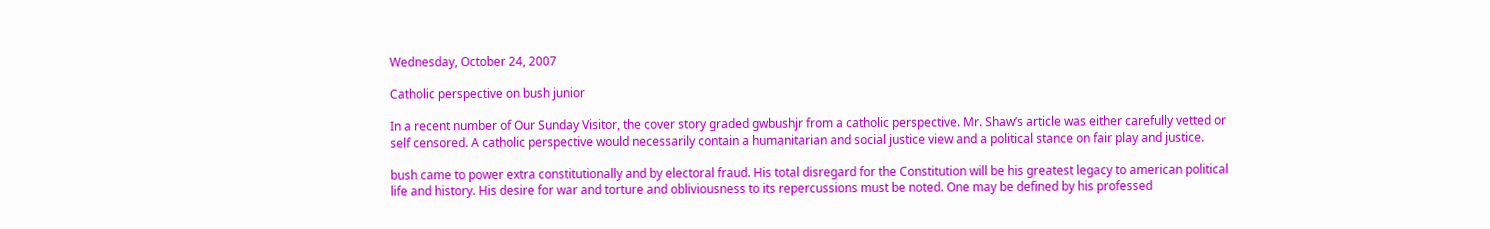Wednesday, October 24, 2007

Catholic perspective on bush junior

In a recent number of Our Sunday Visitor, the cover story graded gwbushjr from a catholic perspective. Mr. Shaw’s article was either carefully vetted or self censored. A catholic perspective would necessarily contain a humanitarian and social justice view and a political stance on fair play and justice.

bush came to power extra constitutionally and by electoral fraud. His total disregard for the Constitution will be his greatest legacy to american political life and history. His desire for war and torture and obliviousness to its repercussions must be noted. One may be defined by his professed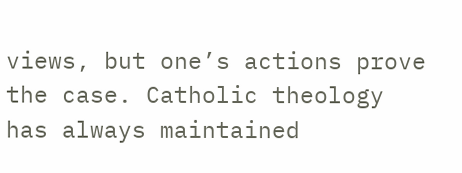views, but one’s actions prove the case. Catholic theology has always maintained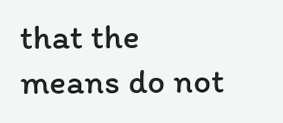that the means do not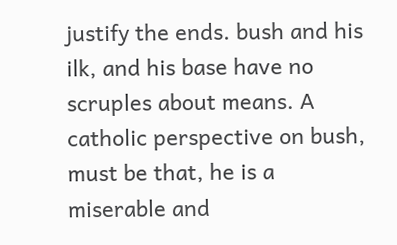justify the ends. bush and his ilk, and his base have no scruples about means. A catholic perspective on bush, must be that, he is a miserable and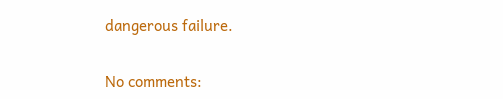dangerous failure.

No comments: